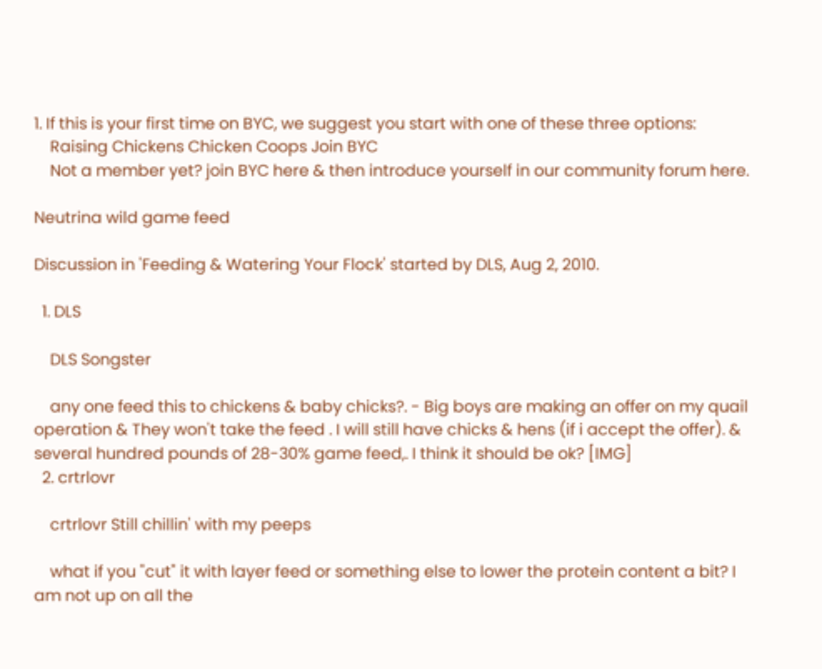1. If this is your first time on BYC, we suggest you start with one of these three options:
    Raising Chickens Chicken Coops Join BYC
    Not a member yet? join BYC here & then introduce yourself in our community forum here.

Neutrina wild game feed

Discussion in 'Feeding & Watering Your Flock' started by DLS, Aug 2, 2010.

  1. DLS

    DLS Songster

    any one feed this to chickens & baby chicks?. - Big boys are making an offer on my quail operation & They won't take the feed . I will still have chicks & hens (if i accept the offer). & several hundred pounds of 28-30% game feed,. I think it should be ok? [IMG]
  2. crtrlovr

    crtrlovr Still chillin' with my peeps

    what if you "cut" it with layer feed or something else to lower the protein content a bit? I am not up on all the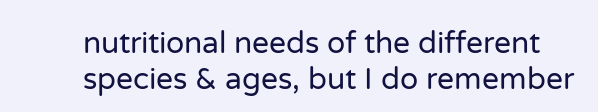nutritional needs of the different species & ages, but I do remember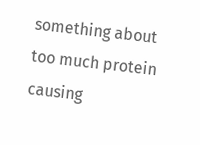something about too much protein causing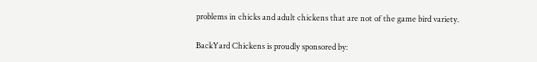problems in chicks and adult chickens that are not of the game bird variety.

BackYard Chickens is proudly sponsored by: